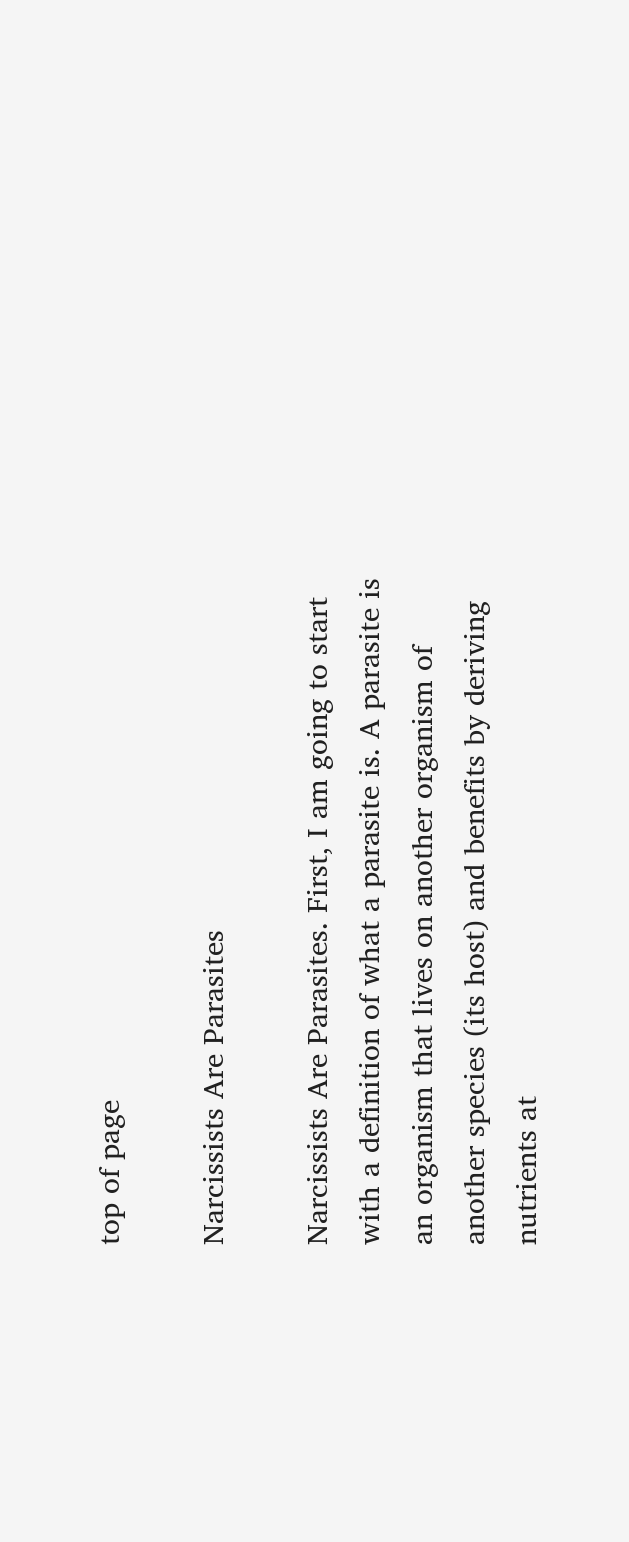top of page

Narcissists Are Parasites

Narcissists Are Parasites. First, I am going to start with a definition of what a parasite is. A parasite is an organism that lives on another organism of another species (its host) and benefits by deriving nutrients at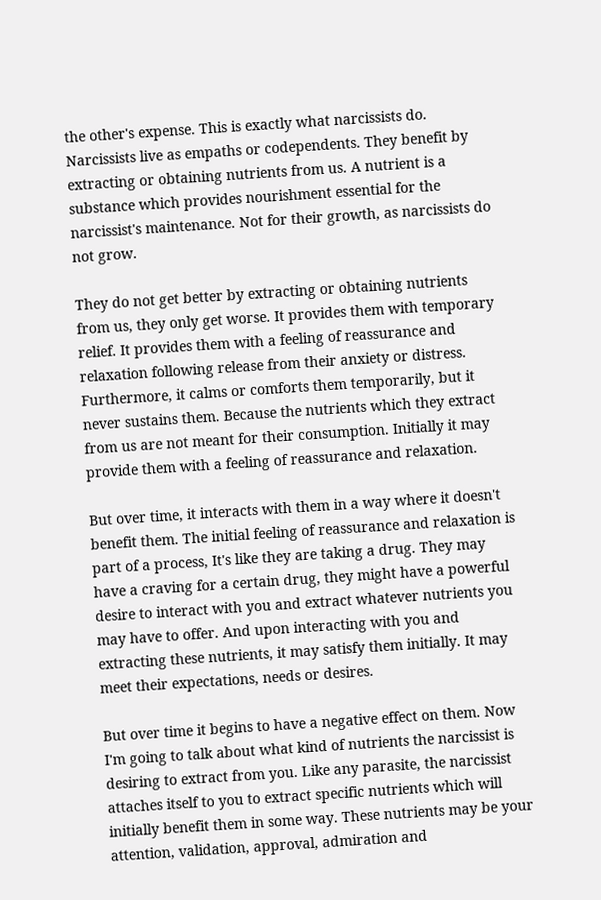the other's expense. This is exactly what narcissists do. Narcissists live as empaths or codependents. They benefit by extracting or obtaining nutrients from us. A nutrient is a substance which provides nourishment essential for the narcissist's maintenance. Not for their growth, as narcissists do not grow.

They do not get better by extracting or obtaining nutrients from us, they only get worse. It provides them with temporary relief. It provides them with a feeling of reassurance and relaxation following release from their anxiety or distress. Furthermore, it calms or comforts them temporarily, but it never sustains them. Because the nutrients which they extract from us are not meant for their consumption. Initially it may provide them with a feeling of reassurance and relaxation.

But over time, it interacts with them in a way where it doesn't benefit them. The initial feeling of reassurance and relaxation is part of a process, It's like they are taking a drug. They may have a craving for a certain drug, they might have a powerful desire to interact with you and extract whatever nutrients you may have to offer. And upon interacting with you and extracting these nutrients, it may satisfy them initially. It may meet their expectations, needs or desires.

But over time it begins to have a negative effect on them. Now I'm going to talk about what kind of nutrients the narcissist is desiring to extract from you. Like any parasite, the narcissist attaches itself to you to extract specific nutrients which will initially benefit them in some way. These nutrients may be your attention, validation, approval, admiration and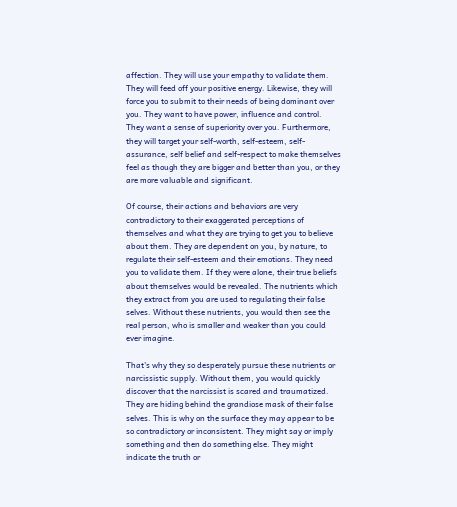affection. They will use your empathy to validate them. They will feed off your positive energy. Likewise, they will force you to submit to their needs of being dominant over you. They want to have power, influence and control. They want a sense of superiority over you. Furthermore, they will target your self-worth, self-esteem, self-assurance, self belief and self-respect to make themselves feel as though they are bigger and better than you, or they are more valuable and significant.

Of course, their actions and behaviors are very contradictory to their exaggerated perceptions of themselves and what they are trying to get you to believe about them. They are dependent on you, by nature, to regulate their self-esteem and their emotions. They need you to validate them. If they were alone, their true beliefs about themselves would be revealed. The nutrients which they extract from you are used to regulating their false selves. Without these nutrients, you would then see the real person, who is smaller and weaker than you could ever imagine.

That's why they so desperately pursue these nutrients or narcissistic supply. Without them, you would quickly discover that the narcissist is scared and traumatized. They are hiding behind the grandiose mask of their false selves. This is why on the surface they may appear to be so contradictory or inconsistent. They might say or imply something and then do something else. They might indicate the truth or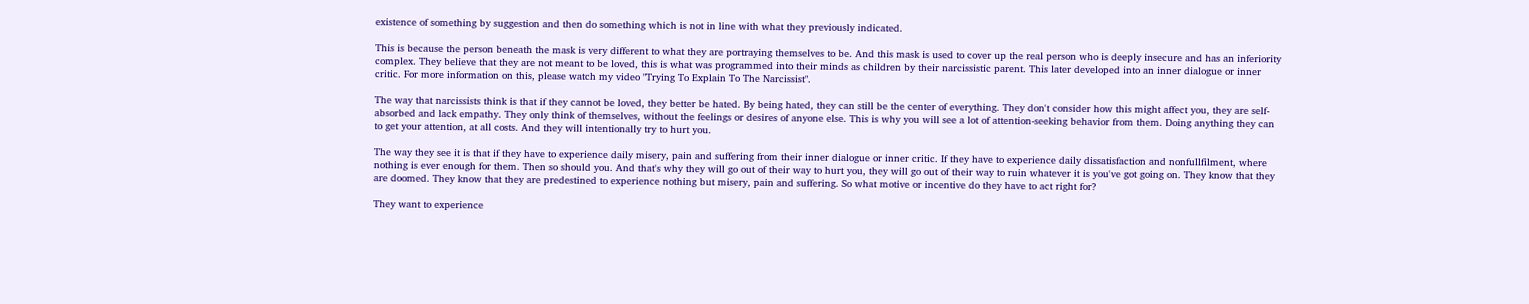existence of something by suggestion and then do something which is not in line with what they previously indicated.

This is because the person beneath the mask is very different to what they are portraying themselves to be. And this mask is used to cover up the real person who is deeply insecure and has an inferiority complex. They believe that they are not meant to be loved, this is what was programmed into their minds as children by their narcissistic parent. This later developed into an inner dialogue or inner critic. For more information on this, please watch my video "Trying To Explain To The Narcissist".

The way that narcissists think is that if they cannot be loved, they better be hated. By being hated, they can still be the center of everything. They don't consider how this might affect you, they are self-absorbed and lack empathy. They only think of themselves, without the feelings or desires of anyone else. This is why you will see a lot of attention-seeking behavior from them. Doing anything they can to get your attention, at all costs. And they will intentionally try to hurt you.

The way they see it is that if they have to experience daily misery, pain and suffering from their inner dialogue or inner critic. If they have to experience daily dissatisfaction and nonfullfilment, where nothing is ever enough for them. Then so should you. And that's why they will go out of their way to hurt you, they will go out of their way to ruin whatever it is you've got going on. They know that they are doomed. They know that they are predestined to experience nothing but misery, pain and suffering. So what motive or incentive do they have to act right for?

They want to experience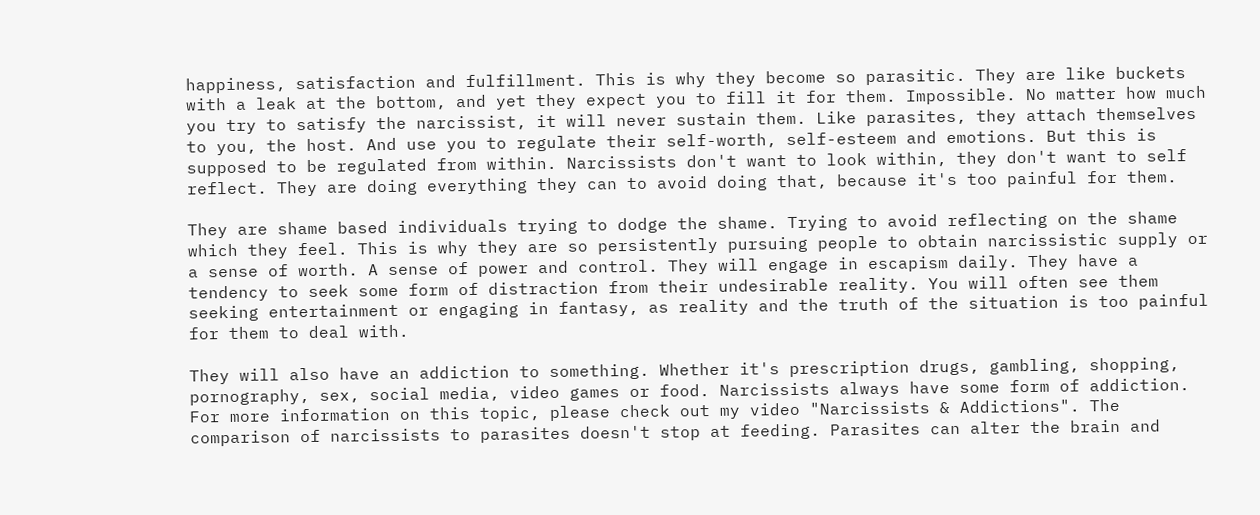happiness, satisfaction and fulfillment. This is why they become so parasitic. They are like buckets with a leak at the bottom, and yet they expect you to fill it for them. Impossible. No matter how much you try to satisfy the narcissist, it will never sustain them. Like parasites, they attach themselves to you, the host. And use you to regulate their self-worth, self-esteem and emotions. But this is supposed to be regulated from within. Narcissists don't want to look within, they don't want to self reflect. They are doing everything they can to avoid doing that, because it's too painful for them.

They are shame based individuals trying to dodge the shame. Trying to avoid reflecting on the shame which they feel. This is why they are so persistently pursuing people to obtain narcissistic supply or a sense of worth. A sense of power and control. They will engage in escapism daily. They have a tendency to seek some form of distraction from their undesirable reality. You will often see them seeking entertainment or engaging in fantasy, as reality and the truth of the situation is too painful for them to deal with.

They will also have an addiction to something. Whether it's prescription drugs, gambling, shopping, pornography, sex, social media, video games or food. Narcissists always have some form of addiction. For more information on this topic, please check out my video "Narcissists & Addictions". The comparison of narcissists to parasites doesn't stop at feeding. Parasites can alter the brain and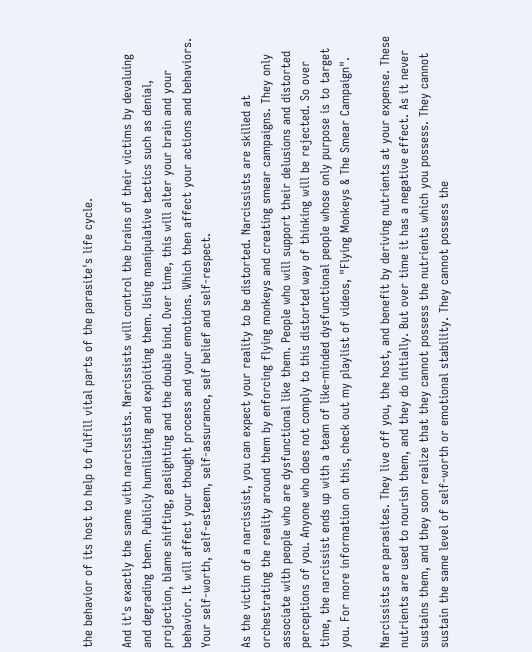the behavior of its host to help to fulfill vital parts of the parasite's life cycle.

And it's exactly the same with narcissists. Narcissists will control the brains of their victims by devaluing and degrading them. Publicly humiliating and exploiting them. Using manipulative tactics such as denial, projection, blame shifting, gaslighting and the double bind. Over time, this will alter your brain and your behavior. It will affect your thought process and your emotions. Which then affect your actions and behaviors. Your self-worth, self-esteem, self-assurance, self belief and self-respect.

As the victim of a narcissist, you can expect your reality to be distorted. Narcissists are skilled at orchestrating the reality around them by enforcing flying monkeys and creating smear campaigns. They only associate with people who are dysfunctional like them. People who will support their delusions and distorted perceptions of you. Anyone who does not comply to this distorted way of thinking will be rejected. So over time, the narcissist ends up with a team of like-minded dysfunctional people whose only purpose is to target you. For more information on this, check out my playlist of videos, "Flying Monkeys & The Smear Campaign".

Narcissists are parasites. They live off you, the host, and benefit by deriving nutrients at your expense. These nutrients are used to nourish them, and they do initially. But over time it has a negative effect. As it never sustains them, and they soon realize that they cannot possess the nutrients which you possess. They cannot sustain the same level of self-worth or emotional stability. They cannot possess the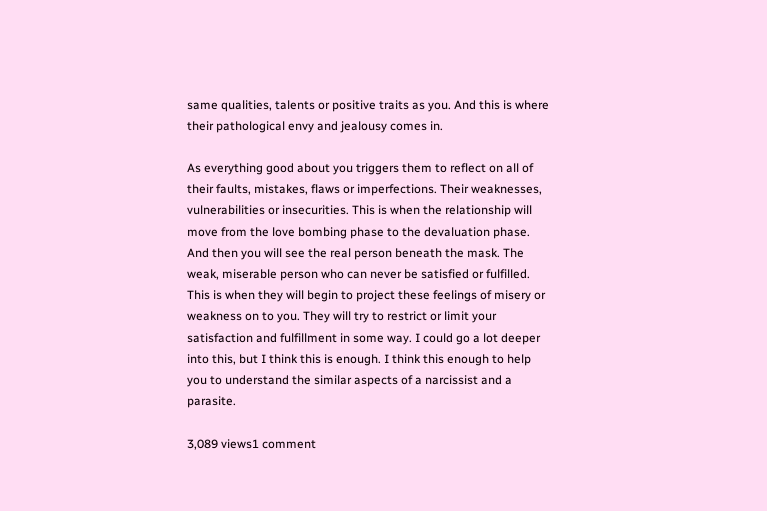same qualities, talents or positive traits as you. And this is where their pathological envy and jealousy comes in.

As everything good about you triggers them to reflect on all of their faults, mistakes, flaws or imperfections. Their weaknesses, vulnerabilities or insecurities. This is when the relationship will move from the love bombing phase to the devaluation phase. And then you will see the real person beneath the mask. The weak, miserable person who can never be satisfied or fulfilled. This is when they will begin to project these feelings of misery or weakness on to you. They will try to restrict or limit your satisfaction and fulfillment in some way. I could go a lot deeper into this, but I think this is enough. I think this enough to help you to understand the similar aspects of a narcissist and a parasite.

3,089 views1 comment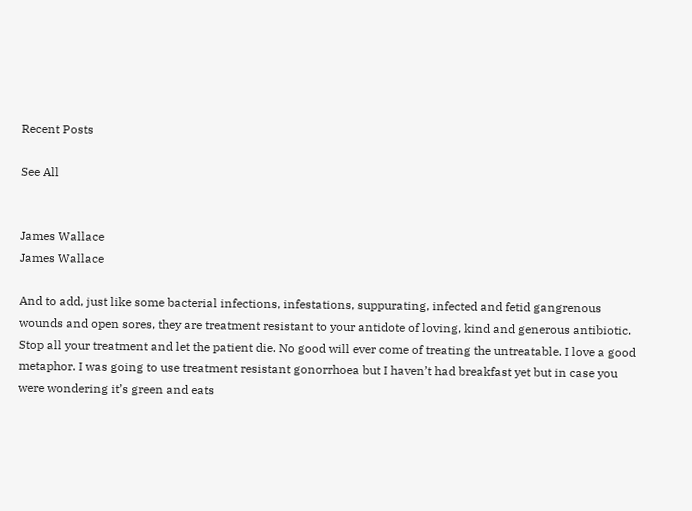Recent Posts

See All


James Wallace
James Wallace

And to add, just like some bacterial infections, infestations, suppurating, infected and fetid gangrenous wounds and open sores, they are treatment resistant to your antidote of loving, kind and generous antibiotic. Stop all your treatment and let the patient die. No good will ever come of treating the untreatable. I love a good metaphor. I was going to use treatment resistant gonorrhoea but I haven’t had breakfast yet but in case you were wondering it’s green and eats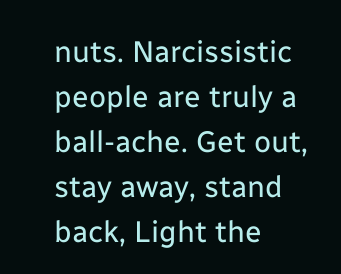nuts. Narcissistic people are truly a ball-ache. Get out, stay away, stand back, Light the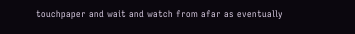touchpaper and wait and watch from afar as eventually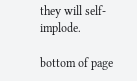they will self-implode.

bottom of page